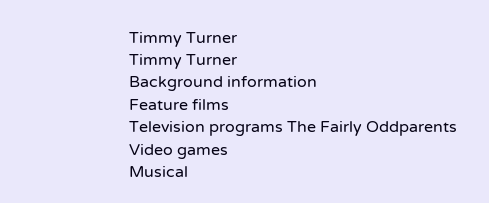Timmy Turner
Timmy Turner
Background information
Feature films
Television programs The Fairly Oddparents
Video games
Musical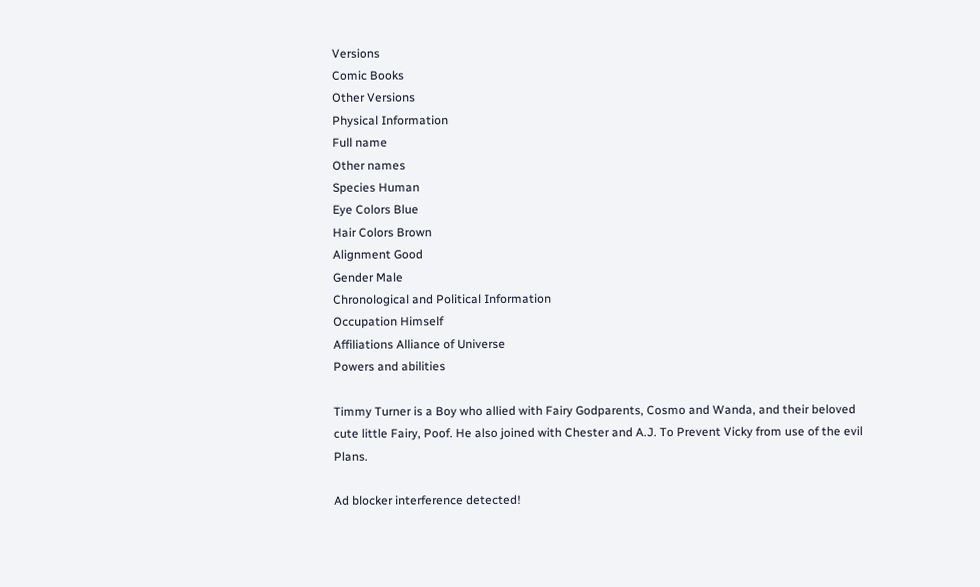Versions
Comic Books
Other Versions
Physical Information
Full name
Other names
Species Human
Eye Colors Blue
Hair Colors Brown
Alignment Good
Gender Male
Chronological and Political Information
Occupation Himself
Affiliations Alliance of Universe
Powers and abilities

Timmy Turner is a Boy who allied with Fairy Godparents, Cosmo and Wanda, and their beloved cute little Fairy, Poof. He also joined with Chester and A.J. To Prevent Vicky from use of the evil Plans.

Ad blocker interference detected!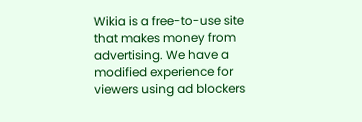Wikia is a free-to-use site that makes money from advertising. We have a modified experience for viewers using ad blockers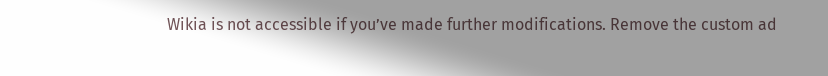Wikia is not accessible if you’ve made further modifications. Remove the custom ad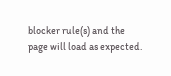blocker rule(s) and the page will load as expected.